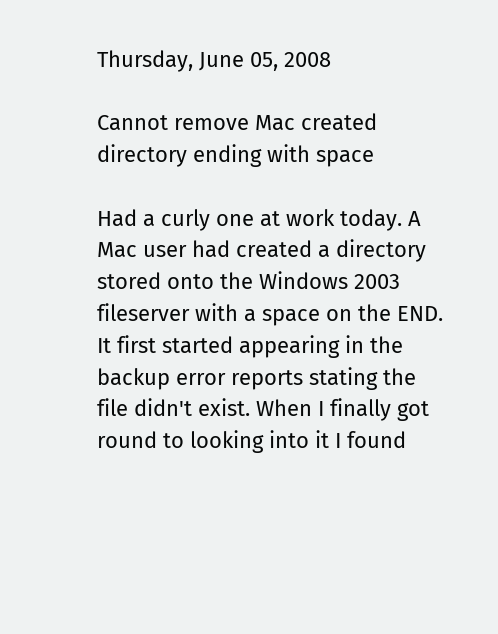Thursday, June 05, 2008

Cannot remove Mac created directory ending with space

Had a curly one at work today. A Mac user had created a directory stored onto the Windows 2003 fileserver with a space on the END. It first started appearing in the backup error reports stating the file didn't exist. When I finally got round to looking into it I found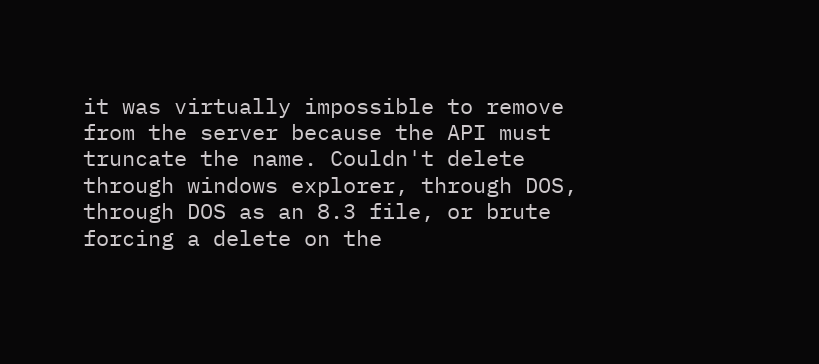it was virtually impossible to remove from the server because the API must truncate the name. Couldn't delete through windows explorer, through DOS, through DOS as an 8.3 file, or brute forcing a delete on the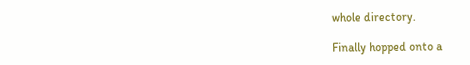whole directory.

Finally hopped onto a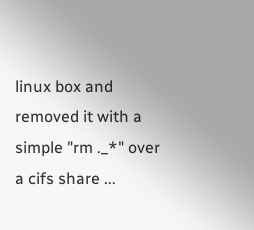linux box and removed it with a simple "rm ._*" over a cifs share ...